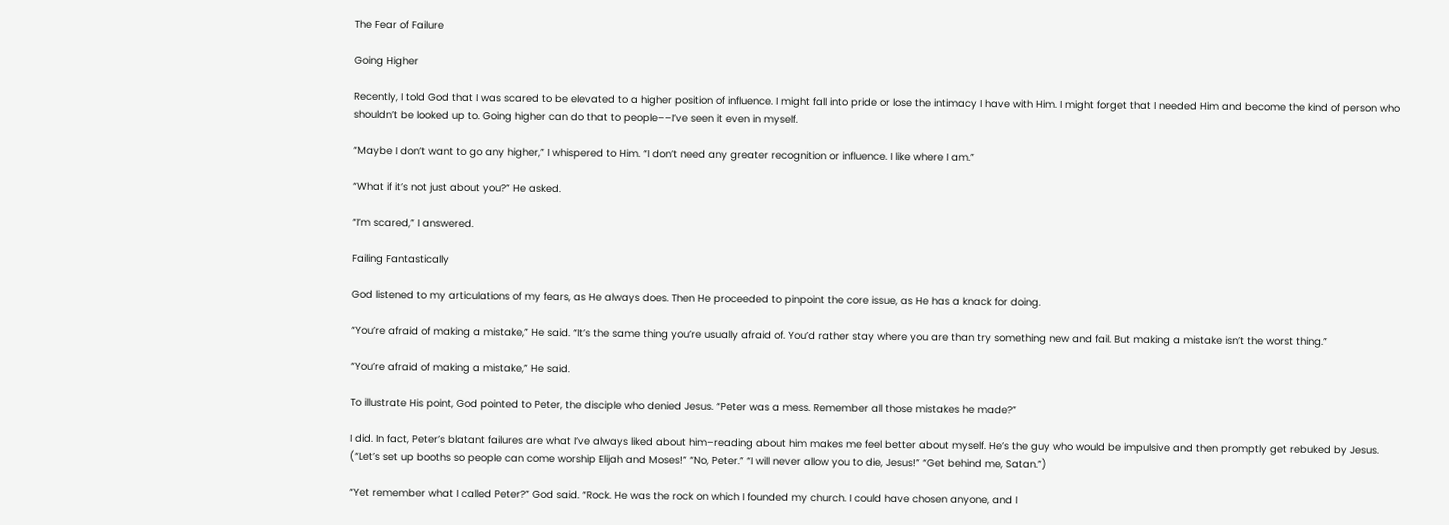The Fear of Failure

Going Higher

Recently, I told God that I was scared to be elevated to a higher position of influence. I might fall into pride or lose the intimacy I have with Him. I might forget that I needed Him and become the kind of person who shouldn’t be looked up to. Going higher can do that to people––I’ve seen it even in myself.

“Maybe I don’t want to go any higher,” I whispered to Him. “I don’t need any greater recognition or influence. I like where I am.”

“What if it’s not just about you?” He asked.

“I’m scared,” I answered.

Failing Fantastically

God listened to my articulations of my fears, as He always does. Then He proceeded to pinpoint the core issue, as He has a knack for doing.

“You’re afraid of making a mistake,” He said. “It’s the same thing you’re usually afraid of. You’d rather stay where you are than try something new and fail. But making a mistake isn’t the worst thing.”

“You’re afraid of making a mistake,” He said.

To illustrate His point, God pointed to Peter, the disciple who denied Jesus. “Peter was a mess. Remember all those mistakes he made?”

I did. In fact, Peter’s blatant failures are what I’ve always liked about him–reading about him makes me feel better about myself. He’s the guy who would be impulsive and then promptly get rebuked by Jesus. (“Let’s set up booths so people can come worship Elijah and Moses!” “No, Peter.” “I will never allow you to die, Jesus!” “Get behind me, Satan.”)

“Yet remember what I called Peter?” God said. “Rock. He was the rock on which I founded my church. I could have chosen anyone, and I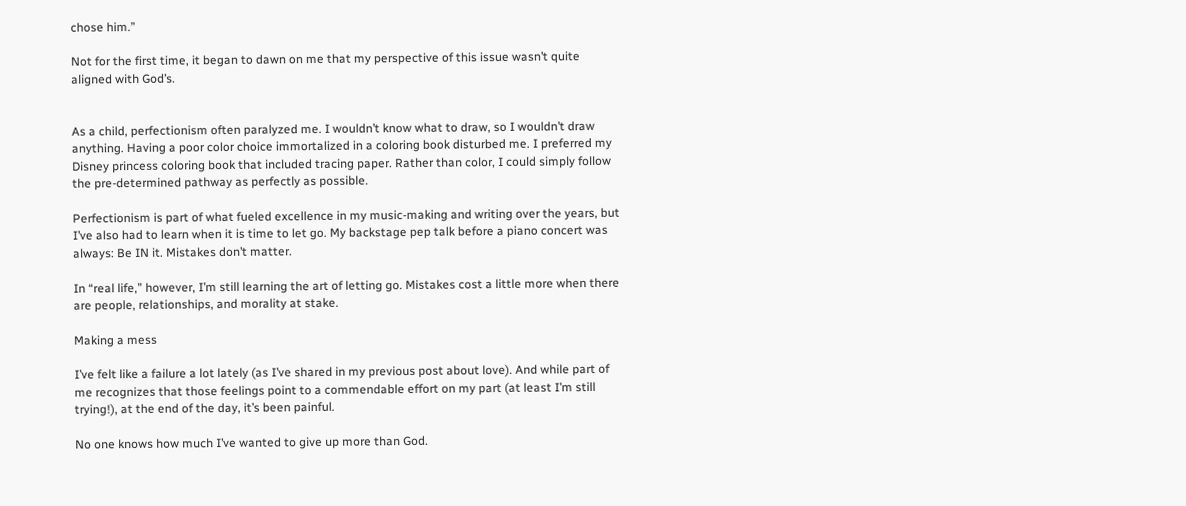chose him.”

Not for the first time, it began to dawn on me that my perspective of this issue wasn’t quite aligned with God’s.


As a child, perfectionism often paralyzed me. I wouldn’t know what to draw, so I wouldn’t draw anything. Having a poor color choice immortalized in a coloring book disturbed me. I preferred my Disney princess coloring book that included tracing paper. Rather than color, I could simply follow the pre-determined pathway as perfectly as possible.

Perfectionism is part of what fueled excellence in my music-making and writing over the years, but I’ve also had to learn when it is time to let go. My backstage pep talk before a piano concert was always: Be IN it. Mistakes don’t matter.

In “real life,” however, I’m still learning the art of letting go. Mistakes cost a little more when there are people, relationships, and morality at stake.

Making a mess

I’ve felt like a failure a lot lately (as I’ve shared in my previous post about love). And while part of me recognizes that those feelings point to a commendable effort on my part (at least I’m still trying!), at the end of the day, it’s been painful.

No one knows how much I’ve wanted to give up more than God.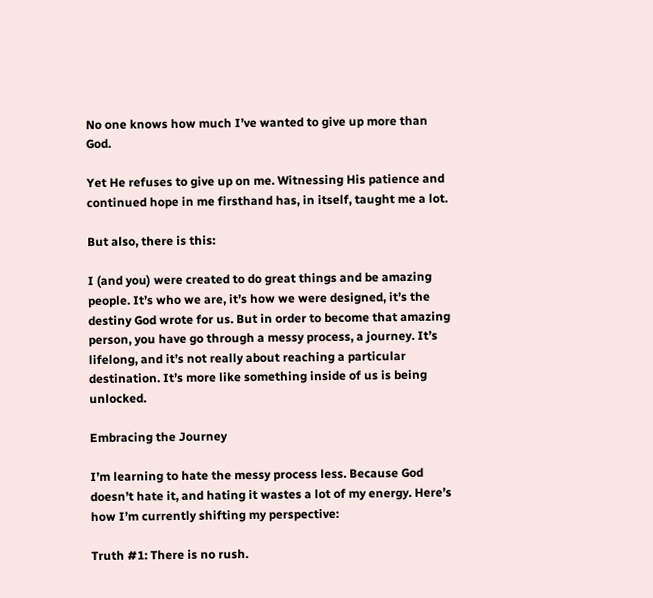No one knows how much I’ve wanted to give up more than God.

Yet He refuses to give up on me. Witnessing His patience and continued hope in me firsthand has, in itself, taught me a lot.

But also, there is this:

I (and you) were created to do great things and be amazing people. It’s who we are, it’s how we were designed, it’s the destiny God wrote for us. But in order to become that amazing person, you have go through a messy process, a journey. It’s lifelong, and it’s not really about reaching a particular destination. It’s more like something inside of us is being unlocked.

Embracing the Journey

I’m learning to hate the messy process less. Because God doesn’t hate it, and hating it wastes a lot of my energy. Here’s how I’m currently shifting my perspective:

Truth #1: There is no rush.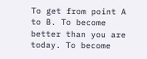To get from point A to B. To become better than you are today. To become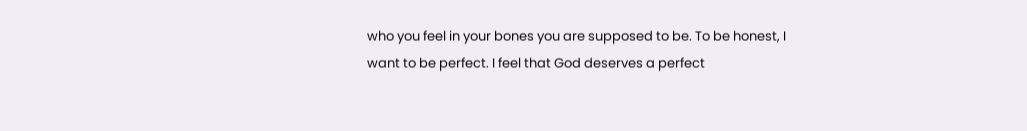who you feel in your bones you are supposed to be. To be honest, I want to be perfect. I feel that God deserves a perfect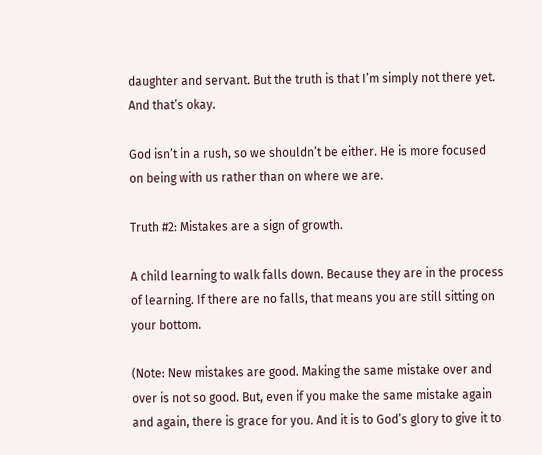daughter and servant. But the truth is that I’m simply not there yet. And that’s okay.

God isn’t in a rush, so we shouldn’t be either. He is more focused on being with us rather than on where we are.

Truth #2: Mistakes are a sign of growth.

A child learning to walk falls down. Because they are in the process of learning. If there are no falls, that means you are still sitting on your bottom.

(Note: New mistakes are good. Making the same mistake over and over is not so good. But, even if you make the same mistake again and again, there is grace for you. And it is to God’s glory to give it to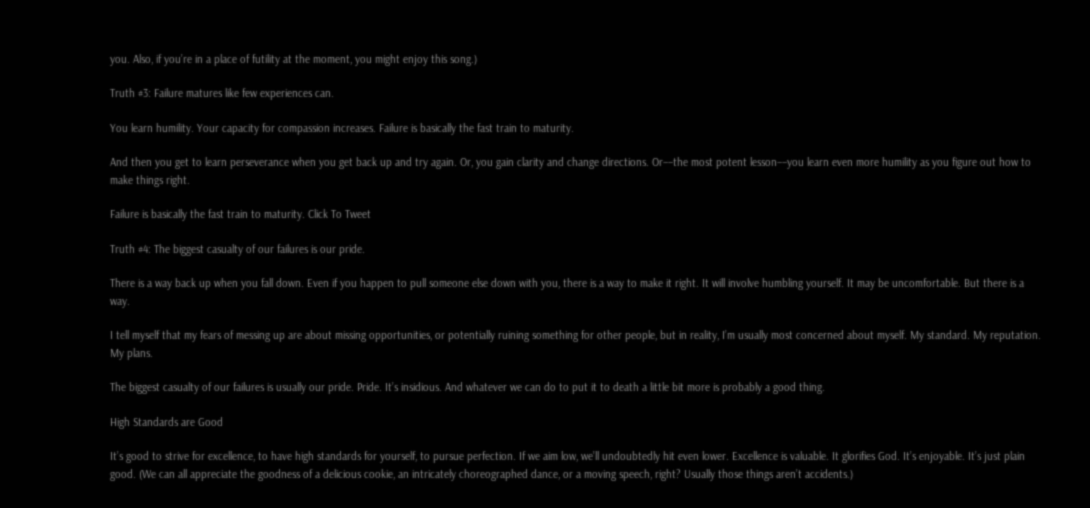you. Also, if you’re in a place of futility at the moment, you might enjoy this song.)

Truth #3: Failure matures like few experiences can.

You learn humility. Your capacity for compassion increases. Failure is basically the fast train to maturity.

And then you get to learn perseverance when you get back up and try again. Or, you gain clarity and change directions. Or––the most potent lesson––you learn even more humility as you figure out how to make things right.

Failure is basically the fast train to maturity. Click To Tweet

Truth #4: The biggest casualty of our failures is our pride.

There is a way back up when you fall down. Even if you happen to pull someone else down with you, there is a way to make it right. It will involve humbling yourself. It may be uncomfortable. But there is a way.

I tell myself that my fears of messing up are about missing opportunities, or potentially ruining something for other people, but in reality, I’m usually most concerned about myself. My standard. My reputation. My plans.

The biggest casualty of our failures is usually our pride. Pride. It’s insidious. And whatever we can do to put it to death a little bit more is probably a good thing.

High Standards are Good

It’s good to strive for excellence, to have high standards for yourself, to pursue perfection. If we aim low, we’ll undoubtedly hit even lower. Excellence is valuable. It glorifies God. It’s enjoyable. It’s just plain good. (We can all appreciate the goodness of a delicious cookie, an intricately choreographed dance, or a moving speech, right? Usually those things aren’t accidents.)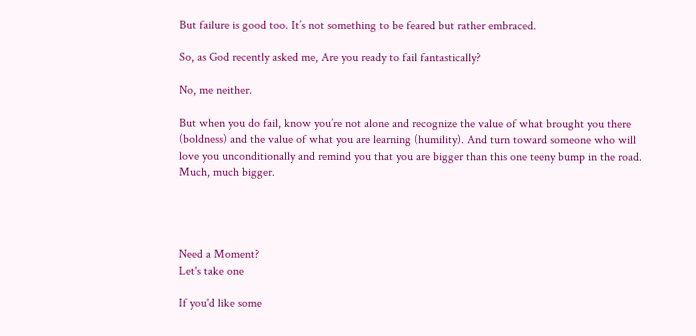But failure is good too. It’s not something to be feared but rather embraced.

So, as God recently asked me, Are you ready to fail fantastically?

No, me neither.

But when you do fail, know you’re not alone and recognize the value of what brought you there (boldness) and the value of what you are learning (humility). And turn toward someone who will love you unconditionally and remind you that you are bigger than this one teeny bump in the road. Much, much bigger.




Need a Moment?
Let's take one

If you'd like some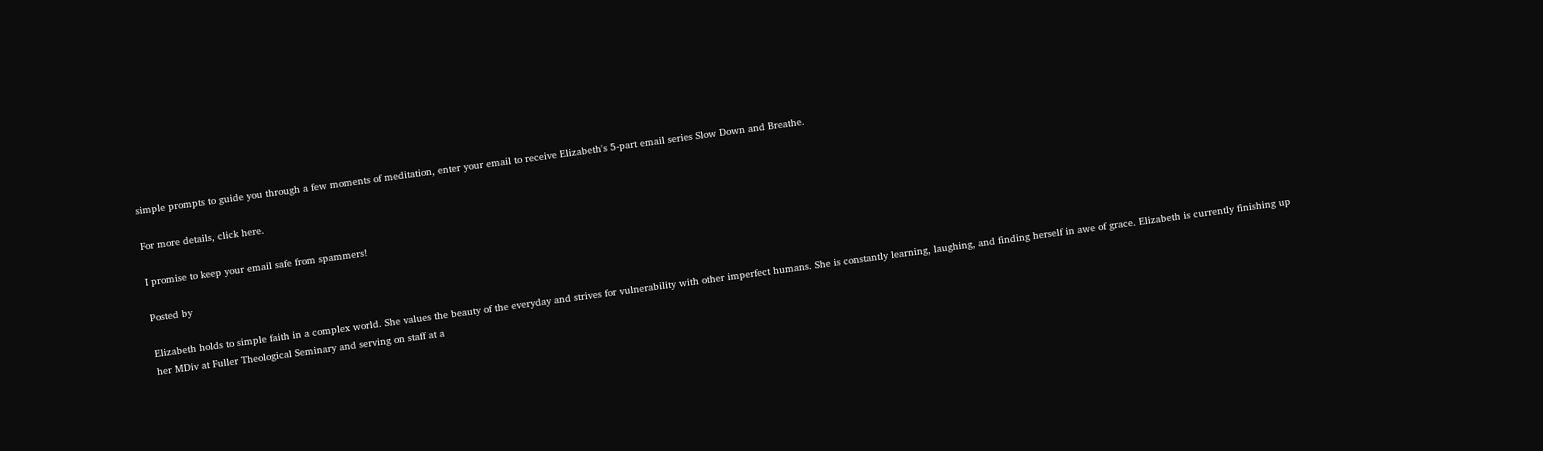simple prompts to guide you through a few moments of meditation, enter your email to receive Elizabeth's 5-part email series Slow Down and Breathe.

For more details, click here.

I promise to keep your email safe from spammers!

Posted by

Elizabeth holds to simple faith in a complex world. She values the beauty of the everyday and strives for vulnerability with other imperfect humans. She is constantly learning, laughing, and finding herself in awe of grace. Elizabeth is currently finishing up her MDiv at Fuller Theological Seminary and serving on staff at a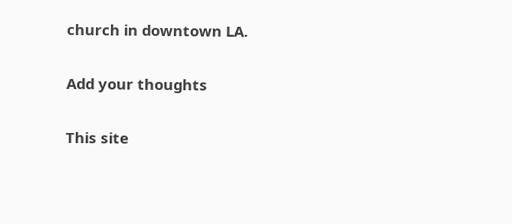church in downtown LA.

Add your thoughts

This site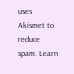uses Akismet to reduce spam. Learn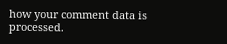how your comment data is processed.